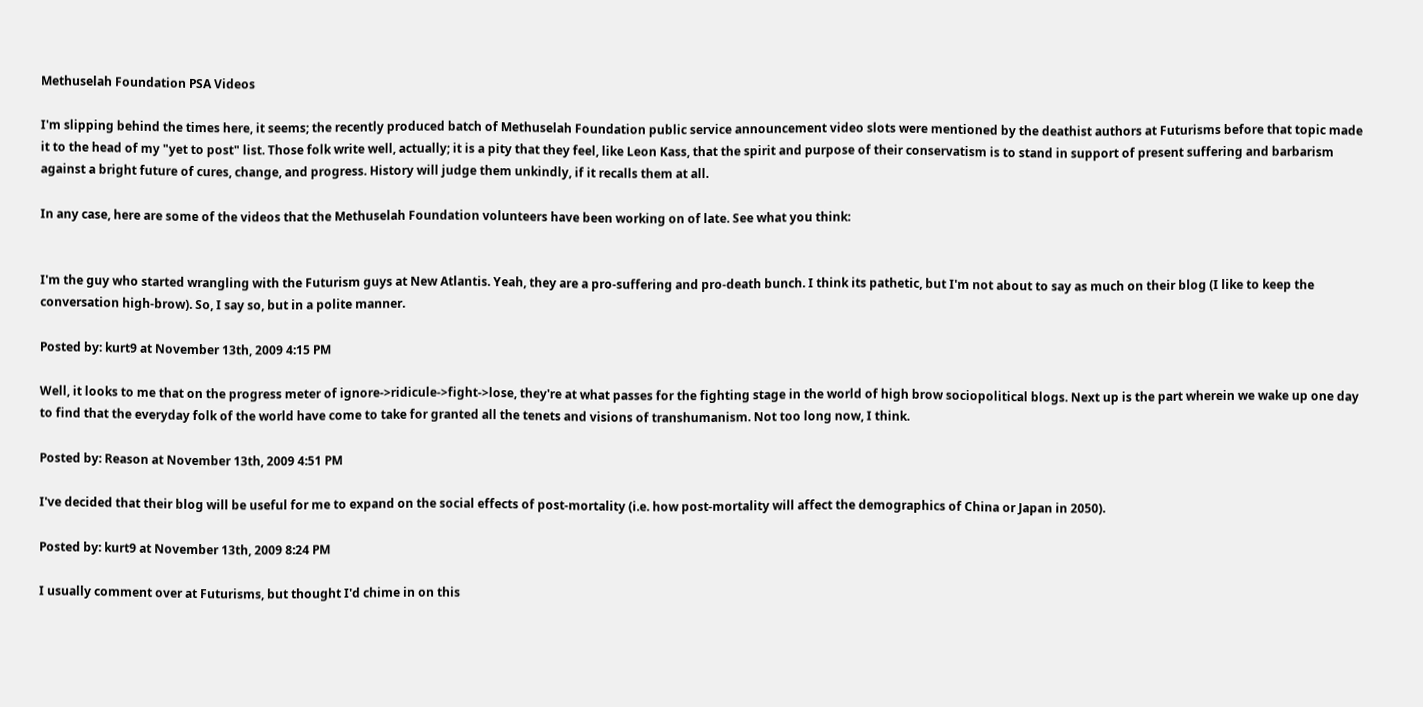Methuselah Foundation PSA Videos

I'm slipping behind the times here, it seems; the recently produced batch of Methuselah Foundation public service announcement video slots were mentioned by the deathist authors at Futurisms before that topic made it to the head of my "yet to post" list. Those folk write well, actually; it is a pity that they feel, like Leon Kass, that the spirit and purpose of their conservatism is to stand in support of present suffering and barbarism against a bright future of cures, change, and progress. History will judge them unkindly, if it recalls them at all.

In any case, here are some of the videos that the Methuselah Foundation volunteers have been working on of late. See what you think:


I'm the guy who started wrangling with the Futurism guys at New Atlantis. Yeah, they are a pro-suffering and pro-death bunch. I think its pathetic, but I'm not about to say as much on their blog (I like to keep the conversation high-brow). So, I say so, but in a polite manner.

Posted by: kurt9 at November 13th, 2009 4:15 PM

Well, it looks to me that on the progress meter of ignore->ridicule->fight->lose, they're at what passes for the fighting stage in the world of high brow sociopolitical blogs. Next up is the part wherein we wake up one day to find that the everyday folk of the world have come to take for granted all the tenets and visions of transhumanism. Not too long now, I think.

Posted by: Reason at November 13th, 2009 4:51 PM

I've decided that their blog will be useful for me to expand on the social effects of post-mortality (i.e. how post-mortality will affect the demographics of China or Japan in 2050).

Posted by: kurt9 at November 13th, 2009 8:24 PM

I usually comment over at Futurisms, but thought I'd chime in on this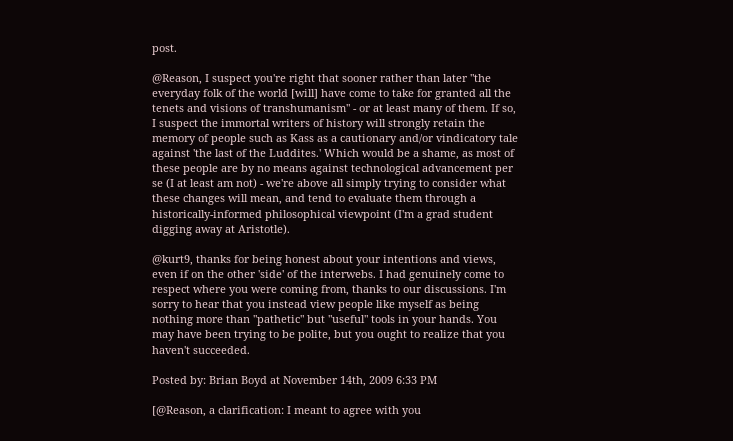post.

@Reason, I suspect you're right that sooner rather than later "the everyday folk of the world [will] have come to take for granted all the tenets and visions of transhumanism" - or at least many of them. If so, I suspect the immortal writers of history will strongly retain the memory of people such as Kass as a cautionary and/or vindicatory tale against 'the last of the Luddites.' Which would be a shame, as most of these people are by no means against technological advancement per se (I at least am not) - we're above all simply trying to consider what these changes will mean, and tend to evaluate them through a historically-informed philosophical viewpoint (I'm a grad student digging away at Aristotle).

@kurt9, thanks for being honest about your intentions and views, even if on the other 'side' of the interwebs. I had genuinely come to respect where you were coming from, thanks to our discussions. I'm sorry to hear that you instead view people like myself as being nothing more than "pathetic" but "useful" tools in your hands. You may have been trying to be polite, but you ought to realize that you haven't succeeded.

Posted by: Brian Boyd at November 14th, 2009 6:33 PM

[@Reason, a clarification: I meant to agree with you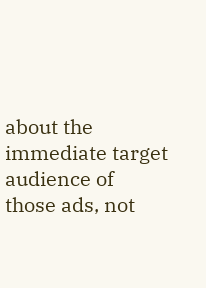about the immediate target audience of those ads, not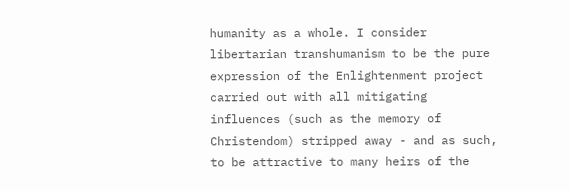humanity as a whole. I consider libertarian transhumanism to be the pure expression of the Enlightenment project carried out with all mitigating influences (such as the memory of Christendom) stripped away - and as such, to be attractive to many heirs of the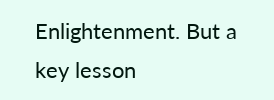Enlightenment. But a key lesson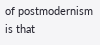of postmodernism is that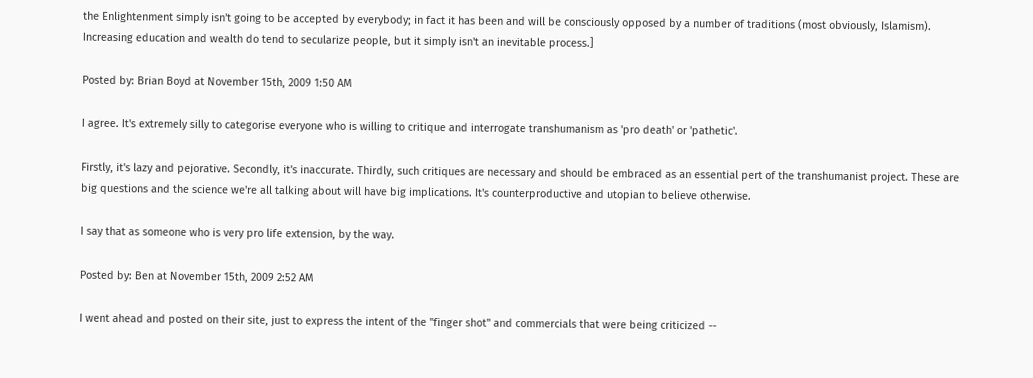the Enlightenment simply isn't going to be accepted by everybody; in fact it has been and will be consciously opposed by a number of traditions (most obviously, Islamism). Increasing education and wealth do tend to secularize people, but it simply isn't an inevitable process.]

Posted by: Brian Boyd at November 15th, 2009 1:50 AM

I agree. It's extremely silly to categorise everyone who is willing to critique and interrogate transhumanism as 'pro death' or 'pathetic'.

Firstly, it's lazy and pejorative. Secondly, it's inaccurate. Thirdly, such critiques are necessary and should be embraced as an essential pert of the transhumanist project. These are big questions and the science we're all talking about will have big implications. It's counterproductive and utopian to believe otherwise.

I say that as someone who is very pro life extension, by the way.

Posted by: Ben at November 15th, 2009 2:52 AM

I went ahead and posted on their site, just to express the intent of the "finger shot" and commercials that were being criticized --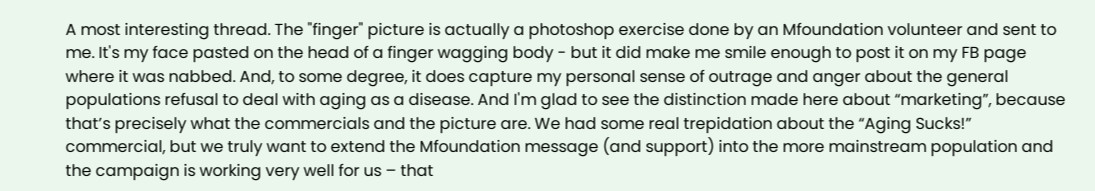A most interesting thread. The "finger" picture is actually a photoshop exercise done by an Mfoundation volunteer and sent to me. It's my face pasted on the head of a finger wagging body - but it did make me smile enough to post it on my FB page where it was nabbed. And, to some degree, it does capture my personal sense of outrage and anger about the general populations refusal to deal with aging as a disease. And I'm glad to see the distinction made here about “marketing”, because that’s precisely what the commercials and the picture are. We had some real trepidation about the “Aging Sucks!” commercial, but we truly want to extend the Mfoundation message (and support) into the more mainstream population and the campaign is working very well for us – that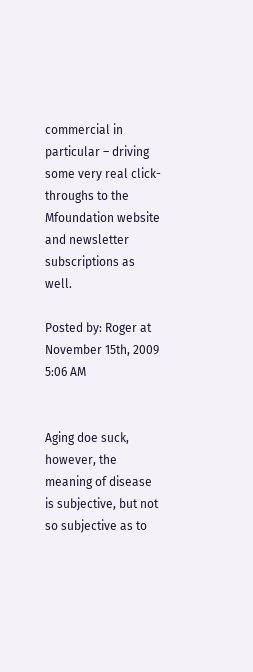commercial in particular – driving some very real click-throughs to the Mfoundation website and newsletter subscriptions as well.

Posted by: Roger at November 15th, 2009 5:06 AM


Aging doe suck, however, the meaning of disease is subjective, but not so subjective as to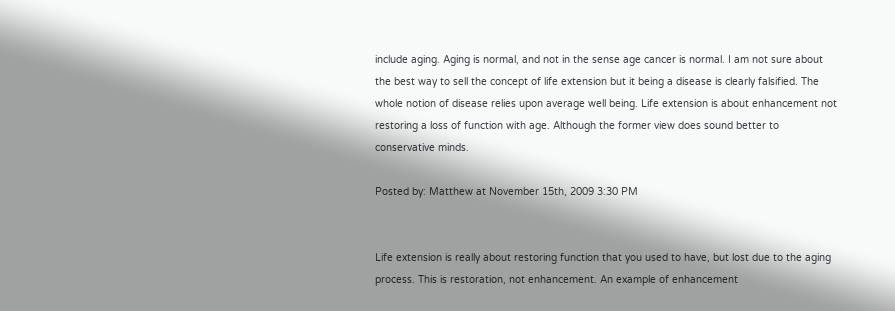include aging. Aging is normal, and not in the sense age cancer is normal. I am not sure about the best way to sell the concept of life extension but it being a disease is clearly falsified. The whole notion of disease relies upon average well being. Life extension is about enhancement not restoring a loss of function with age. Although the former view does sound better to conservative minds.

Posted by: Matthew at November 15th, 2009 3:30 PM


Life extension is really about restoring function that you used to have, but lost due to the aging process. This is restoration, not enhancement. An example of enhancement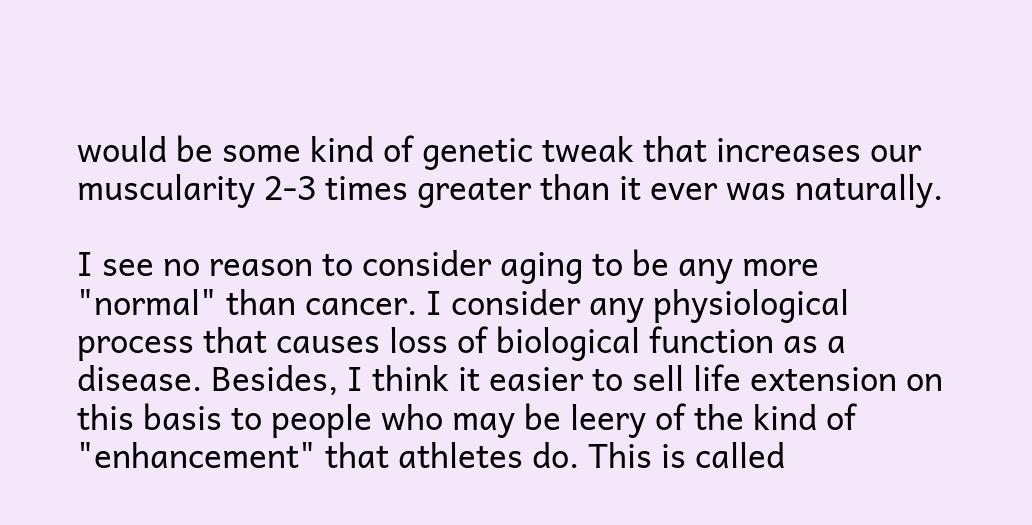would be some kind of genetic tweak that increases our muscularity 2-3 times greater than it ever was naturally.

I see no reason to consider aging to be any more "normal" than cancer. I consider any physiological process that causes loss of biological function as a disease. Besides, I think it easier to sell life extension on this basis to people who may be leery of the kind of "enhancement" that athletes do. This is called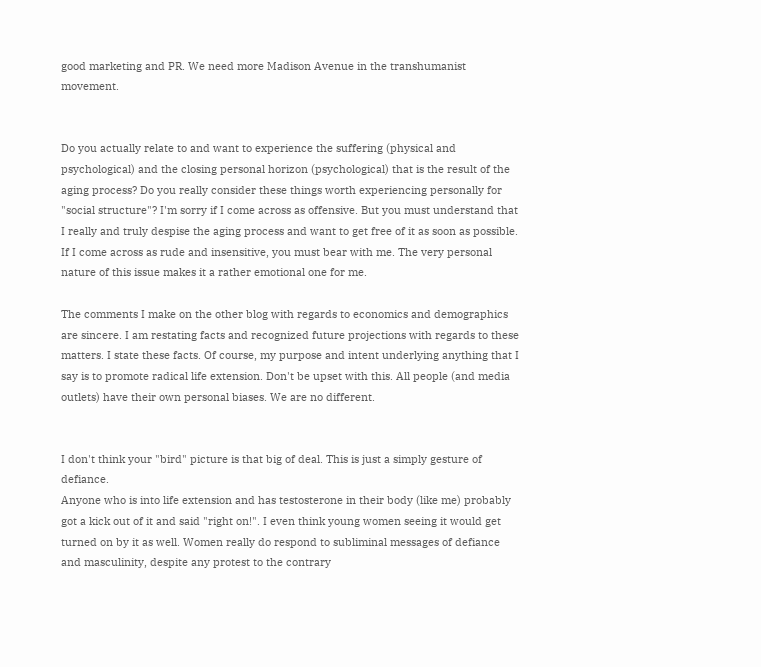good marketing and PR. We need more Madison Avenue in the transhumanist movement.


Do you actually relate to and want to experience the suffering (physical and psychological) and the closing personal horizon (psychological) that is the result of the aging process? Do you really consider these things worth experiencing personally for "social structure"? I'm sorry if I come across as offensive. But you must understand that I really and truly despise the aging process and want to get free of it as soon as possible. If I come across as rude and insensitive, you must bear with me. The very personal nature of this issue makes it a rather emotional one for me.

The comments I make on the other blog with regards to economics and demographics are sincere. I am restating facts and recognized future projections with regards to these matters. I state these facts. Of course, my purpose and intent underlying anything that I say is to promote radical life extension. Don't be upset with this. All people (and media outlets) have their own personal biases. We are no different.


I don't think your "bird" picture is that big of deal. This is just a simply gesture of defiance.
Anyone who is into life extension and has testosterone in their body (like me) probably got a kick out of it and said "right on!". I even think young women seeing it would get turned on by it as well. Women really do respond to subliminal messages of defiance and masculinity, despite any protest to the contrary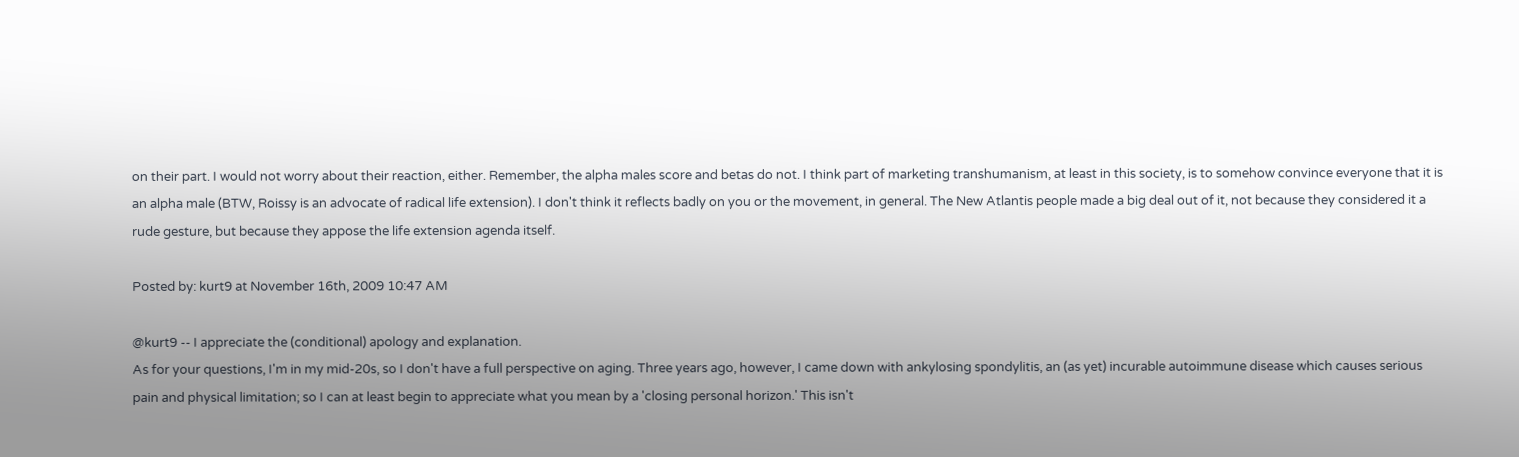on their part. I would not worry about their reaction, either. Remember, the alpha males score and betas do not. I think part of marketing transhumanism, at least in this society, is to somehow convince everyone that it is an alpha male (BTW, Roissy is an advocate of radical life extension). I don't think it reflects badly on you or the movement, in general. The New Atlantis people made a big deal out of it, not because they considered it a rude gesture, but because they appose the life extension agenda itself.

Posted by: kurt9 at November 16th, 2009 10:47 AM

@kurt9 -- I appreciate the (conditional) apology and explanation.
As for your questions, I'm in my mid-20s, so I don't have a full perspective on aging. Three years ago, however, I came down with ankylosing spondylitis, an (as yet) incurable autoimmune disease which causes serious pain and physical limitation; so I can at least begin to appreciate what you mean by a 'closing personal horizon.' This isn't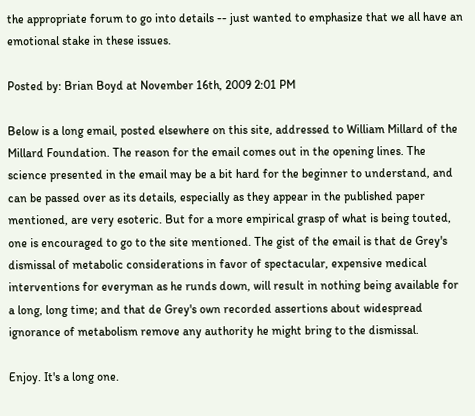the appropriate forum to go into details -- just wanted to emphasize that we all have an emotional stake in these issues.

Posted by: Brian Boyd at November 16th, 2009 2:01 PM

Below is a long email, posted elsewhere on this site, addressed to William Millard of the Millard Foundation. The reason for the email comes out in the opening lines. The science presented in the email may be a bit hard for the beginner to understand, and can be passed over as its details, especially as they appear in the published paper mentioned, are very esoteric. But for a more empirical grasp of what is being touted, one is encouraged to go to the site mentioned. The gist of the email is that de Grey's dismissal of metabolic considerations in favor of spectacular, expensive medical interventions for everyman as he runds down, will result in nothing being available for a long, long time; and that de Grey's own recorded assertions about widespread ignorance of metabolism remove any authority he might bring to the dismissal.

Enjoy. It's a long one.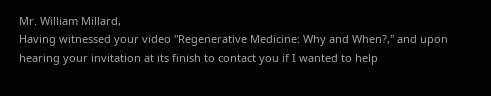Mr. William Millard,
Having witnessed your video "Regenerative Medicine: Why and When?," and upon hearing your invitation at its finish to contact you if I wanted to help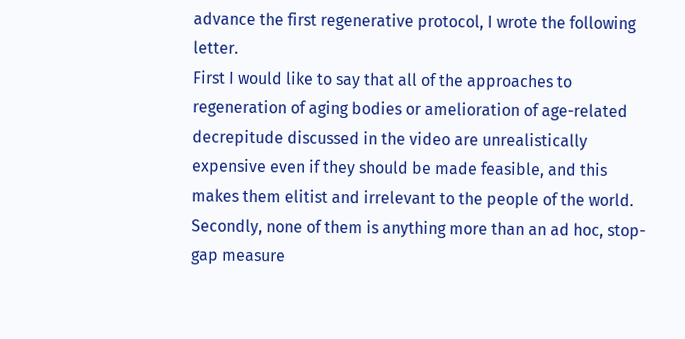advance the first regenerative protocol, I wrote the following letter.
First I would like to say that all of the approaches to regeneration of aging bodies or amelioration of age-related decrepitude discussed in the video are unrealistically expensive even if they should be made feasible, and this makes them elitist and irrelevant to the people of the world.  Secondly, none of them is anything more than an ad hoc, stop-gap measure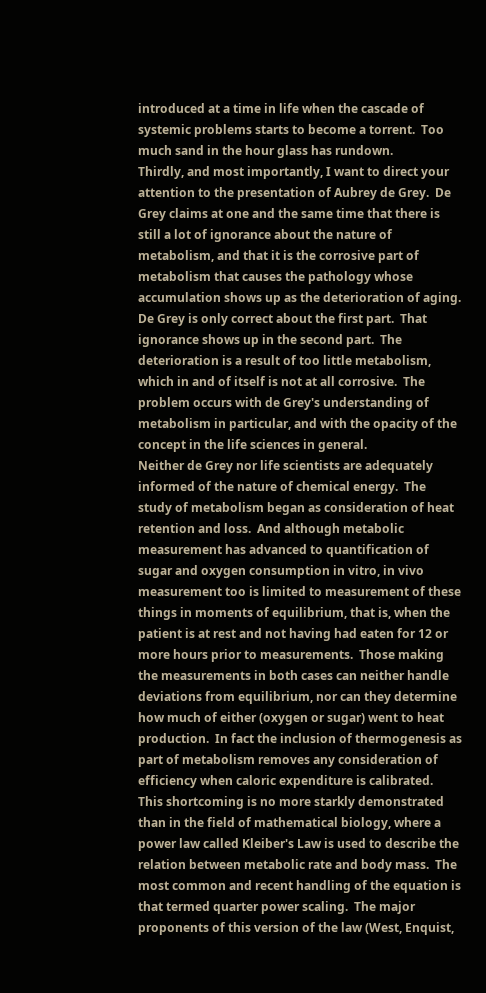introduced at a time in life when the cascade of systemic problems starts to become a torrent.  Too much sand in the hour glass has rundown.
Thirdly, and most importantly, I want to direct your attention to the presentation of Aubrey de Grey.  De Grey claims at one and the same time that there is still a lot of ignorance about the nature of metabolism, and that it is the corrosive part of metabolism that causes the pathology whose accumulation shows up as the deterioration of aging.  De Grey is only correct about the first part.  That ignorance shows up in the second part.  The deterioration is a result of too little metabolism, which in and of itself is not at all corrosive.  The problem occurs with de Grey's understanding of metabolism in particular, and with the opacity of the concept in the life sciences in general.
Neither de Grey nor life scientists are adequately informed of the nature of chemical energy.  The study of metabolism began as consideration of heat retention and loss.  And although metabolic measurement has advanced to quantification of sugar and oxygen consumption in vitro, in vivo measurement too is limited to measurement of these things in moments of equilibrium, that is, when the patient is at rest and not having had eaten for 12 or more hours prior to measurements.  Those making the measurements in both cases can neither handle deviations from equilibrium, nor can they determine how much of either (oxygen or sugar) went to heat production.  In fact the inclusion of thermogenesis as part of metabolism removes any consideration of efficiency when caloric expenditure is calibrated.
This shortcoming is no more starkly demonstrated than in the field of mathematical biology, where a power law called Kleiber's Law is used to describe the relation between metabolic rate and body mass.  The most common and recent handling of the equation is that termed quarter power scaling.  The major proponents of this version of the law (West, Enquist,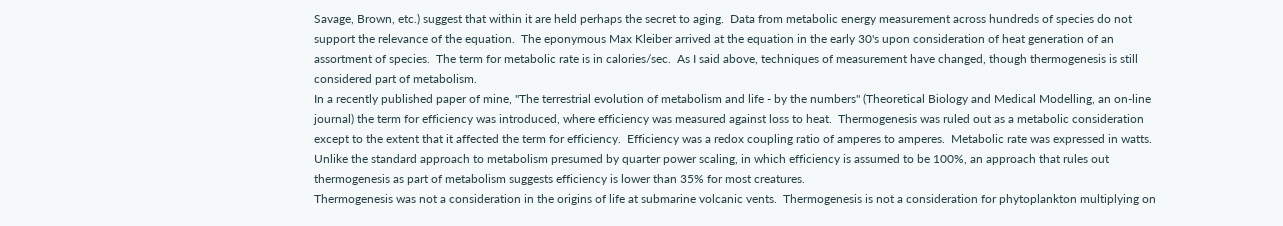Savage, Brown, etc.) suggest that within it are held perhaps the secret to aging.  Data from metabolic energy measurement across hundreds of species do not support the relevance of the equation.  The eponymous Max Kleiber arrived at the equation in the early 30's upon consideration of heat generation of an assortment of species.  The term for metabolic rate is in calories/sec.  As I said above, techniques of measurement have changed, though thermogenesis is still considered part of metabolism.
In a recently published paper of mine, "The terrestrial evolution of metabolism and life - by the numbers" (Theoretical Biology and Medical Modelling, an on-line journal) the term for efficiency was introduced, where efficiency was measured against loss to heat.  Thermogenesis was ruled out as a metabolic consideration except to the extent that it affected the term for efficiency.  Efficiency was a redox coupling ratio of amperes to amperes.  Metabolic rate was expressed in watts.  Unlike the standard approach to metabolism presumed by quarter power scaling, in which efficiency is assumed to be 100%, an approach that rules out thermogenesis as part of metabolism suggests efficiency is lower than 35% for most creatures.
Thermogenesis was not a consideration in the origins of life at submarine volcanic vents.  Thermogenesis is not a consideration for phytoplankton multiplying on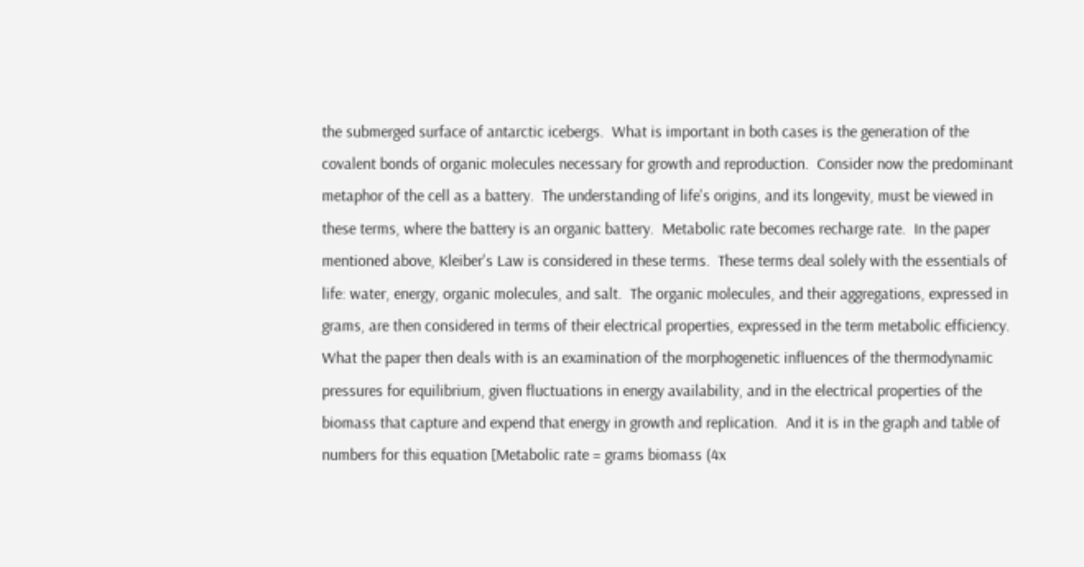the submerged surface of antarctic icebergs.  What is important in both cases is the generation of the covalent bonds of organic molecules necessary for growth and reproduction.  Consider now the predominant metaphor of the cell as a battery.  The understanding of life's origins, and its longevity, must be viewed in these terms, where the battery is an organic battery.  Metabolic rate becomes recharge rate.  In the paper mentioned above, Kleiber's Law is considered in these terms.  These terms deal solely with the essentials of life: water, energy, organic molecules, and salt.  The organic molecules, and their aggregations, expressed in grams, are then considered in terms of their electrical properties, expressed in the term metabolic efficiency.
What the paper then deals with is an examination of the morphogenetic influences of the thermodynamic pressures for equilibrium, given fluctuations in energy availability, and in the electrical properties of the biomass that capture and expend that energy in growth and replication.  And it is in the graph and table of numbers for this equation [Metabolic rate = grams biomass (4x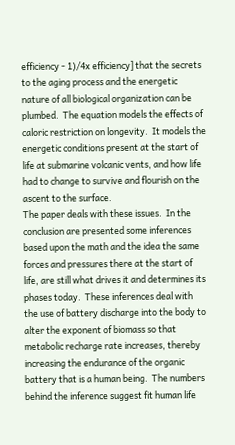efficiency - 1)/4x efficiency] that the secrets to the aging process and the energetic nature of all biological organization can be plumbed.  The equation models the effects of caloric restriction on longevity.  It models the energetic conditions present at the start of life at submarine volcanic vents, and how life had to change to survive and flourish on the ascent to the surface.
The paper deals with these issues.  In the conclusion are presented some inferences based upon the math and the idea the same forces and pressures there at the start of life, are still what drives it and determines its phases today.  These inferences deal with the use of battery discharge into the body to alter the exponent of biomass so that metabolic recharge rate increases, thereby increasing the endurance of the organic battery that is a human being.  The numbers behind the inference suggest fit human life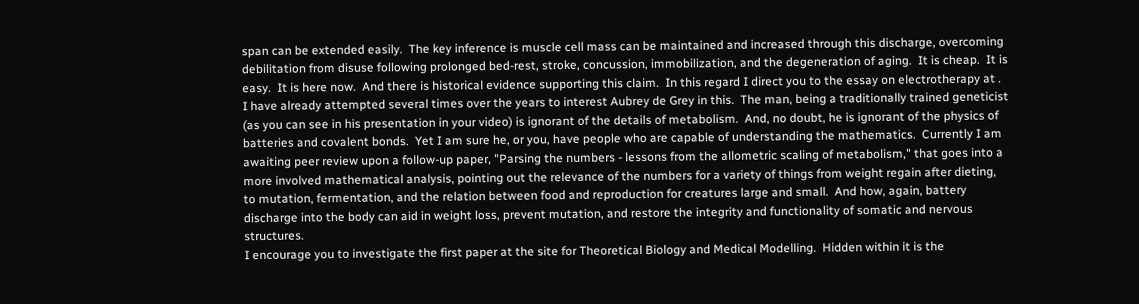span can be extended easily.  The key inference is muscle cell mass can be maintained and increased through this discharge, overcoming debilitation from disuse following prolonged bed-rest, stroke, concussion, immobilization, and the degeneration of aging.  It is cheap.  It is easy.  It is here now.  And there is historical evidence supporting this claim.  In this regard I direct you to the essay on electrotherapy at .
I have already attempted several times over the years to interest Aubrey de Grey in this.  The man, being a traditionally trained geneticist (as you can see in his presentation in your video) is ignorant of the details of metabolism.  And, no doubt, he is ignorant of the physics of batteries and covalent bonds.  Yet I am sure he, or you, have people who are capable of understanding the mathematics.  Currently I am awaiting peer review upon a follow-up paper, "Parsing the numbers - lessons from the allometric scaling of metabolism," that goes into a more involved mathematical analysis, pointing out the relevance of the numbers for a variety of things from weight regain after dieting, to mutation, fermentation, and the relation between food and reproduction for creatures large and small.  And how, again, battery discharge into the body can aid in weight loss, prevent mutation, and restore the integrity and functionality of somatic and nervous structures.
I encourage you to investigate the first paper at the site for Theoretical Biology and Medical Modelling.  Hidden within it is the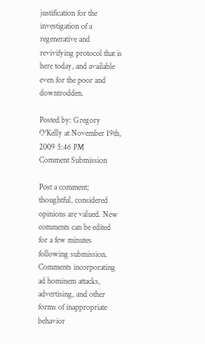justification for the investigation of a regenerative and revivifying protocol that is here today, and available even for the poor and downtrodden.

Posted by: Gregory O'Kelly at November 19th, 2009 5:46 PM
Comment Submission

Post a comment; thoughtful, considered opinions are valued. New comments can be edited for a few minutes following submission. Comments incorporating ad hominem attacks, advertising, and other forms of inappropriate behavior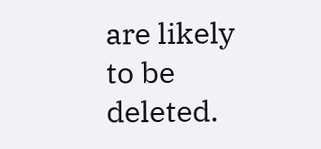are likely to be deleted.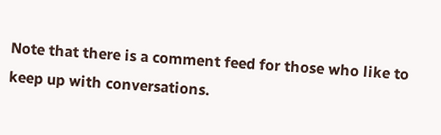Note that there is a comment feed for those who like to keep up with conversations.